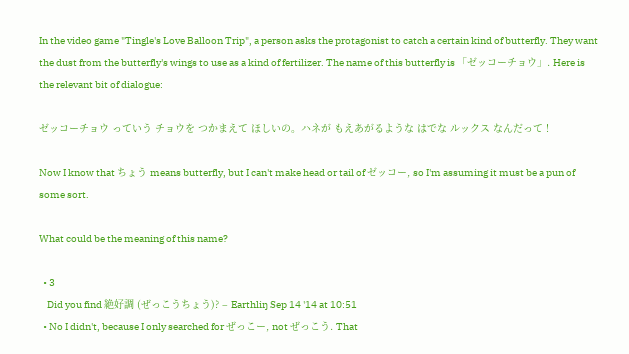In the video game "Tingle's Love Balloon Trip", a person asks the protagonist to catch a certain kind of butterfly. They want the dust from the butterfly's wings to use as a kind of fertilizer. The name of this butterfly is 「ゼッコーチョウ」. Here is the relevant bit of dialogue:

ゼッコーチョウ っていう チョウを つかまえて ほしいの。ハネが もえあがるような はでな ルックス なんだって !

Now I know that ちょう means butterfly, but I can't make head or tail of ゼッコー, so I'm assuming it must be a pun of some sort.

What could be the meaning of this name?

  • 3
    Did you find 絶好調 (ぜっこうちょう)? – Earthliŋ Sep 14 '14 at 10:51
  • No I didn't, because I only searched for ぜっこー, not ぜっこう. That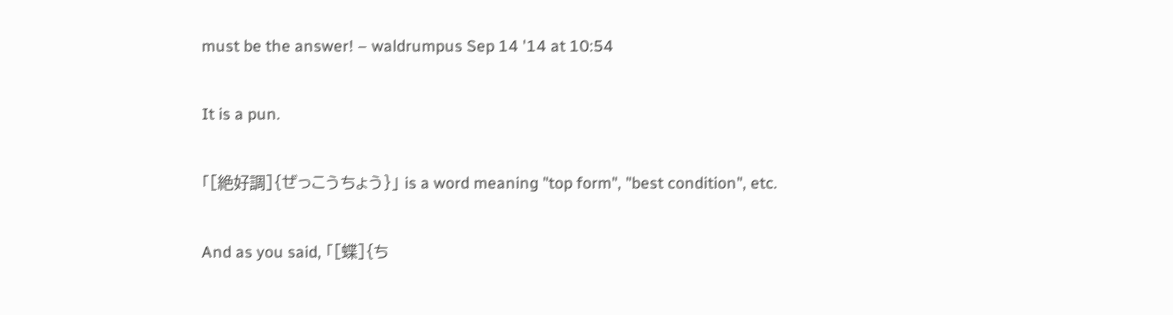must be the answer! – waldrumpus Sep 14 '14 at 10:54

It is a pun.

「[絶好調]{ぜっこうちょう}」 is a word meaning "top form", "best condition", etc.

And as you said, 「[蝶]{ち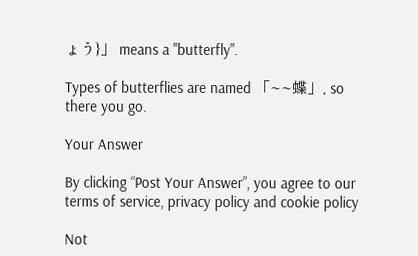ょう}」 means a "butterfly".

Types of butterflies are named 「~~蝶」, so there you go.

Your Answer

By clicking “Post Your Answer”, you agree to our terms of service, privacy policy and cookie policy

Not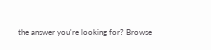the answer you're looking for? Browse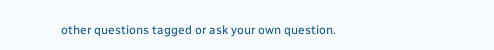other questions tagged or ask your own question.